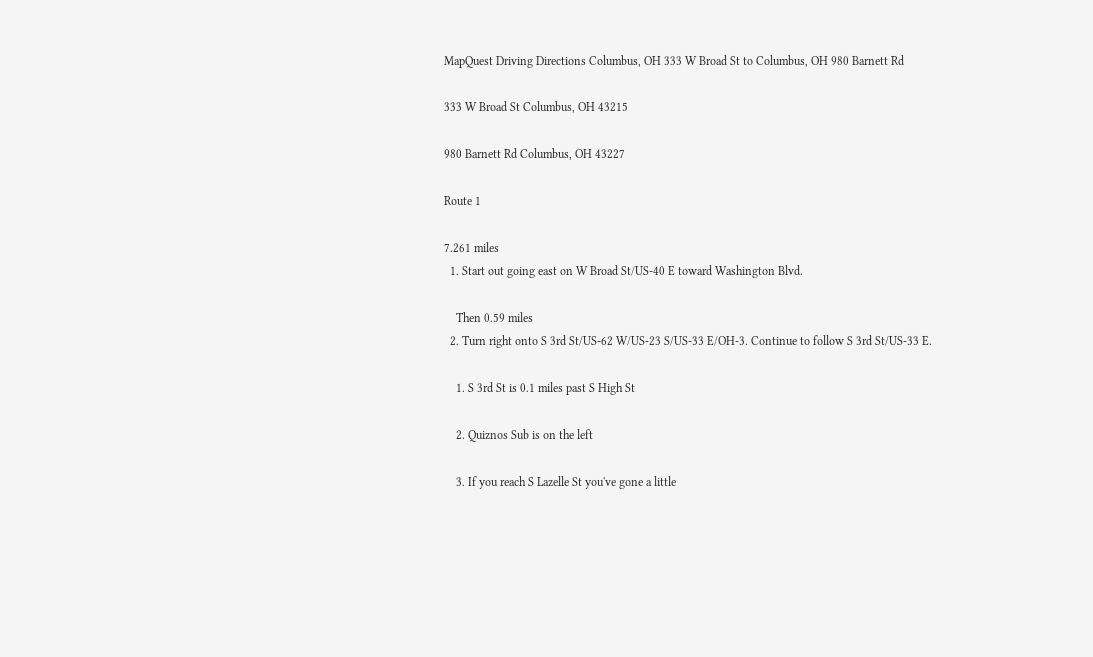MapQuest Driving Directions Columbus, OH 333 W Broad St to Columbus, OH 980 Barnett Rd

333 W Broad St Columbus, OH 43215

980 Barnett Rd Columbus, OH 43227

Route 1

7.261 miles
  1. Start out going east on W Broad St/US-40 E toward Washington Blvd.

    Then 0.59 miles
  2. Turn right onto S 3rd St/US-62 W/US-23 S/US-33 E/OH-3. Continue to follow S 3rd St/US-33 E.

    1. S 3rd St is 0.1 miles past S High St

    2. Quiznos Sub is on the left

    3. If you reach S Lazelle St you've gone a little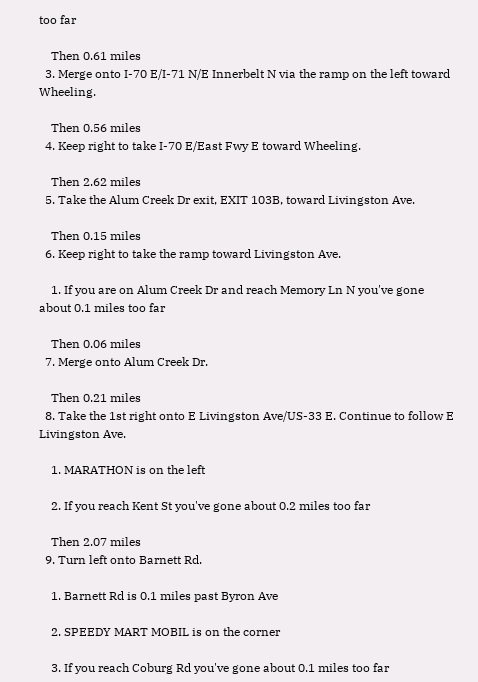too far

    Then 0.61 miles
  3. Merge onto I-70 E/I-71 N/E Innerbelt N via the ramp on the left toward Wheeling.

    Then 0.56 miles
  4. Keep right to take I-70 E/East Fwy E toward Wheeling.

    Then 2.62 miles
  5. Take the Alum Creek Dr exit, EXIT 103B, toward Livingston Ave.

    Then 0.15 miles
  6. Keep right to take the ramp toward Livingston Ave.

    1. If you are on Alum Creek Dr and reach Memory Ln N you've gone about 0.1 miles too far

    Then 0.06 miles
  7. Merge onto Alum Creek Dr.

    Then 0.21 miles
  8. Take the 1st right onto E Livingston Ave/US-33 E. Continue to follow E Livingston Ave.

    1. MARATHON is on the left

    2. If you reach Kent St you've gone about 0.2 miles too far

    Then 2.07 miles
  9. Turn left onto Barnett Rd.

    1. Barnett Rd is 0.1 miles past Byron Ave

    2. SPEEDY MART MOBIL is on the corner

    3. If you reach Coburg Rd you've gone about 0.1 miles too far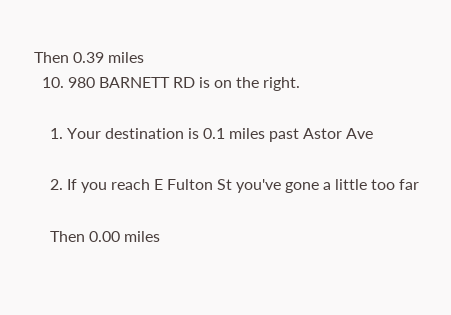Then 0.39 miles
  10. 980 BARNETT RD is on the right.

    1. Your destination is 0.1 miles past Astor Ave

    2. If you reach E Fulton St you've gone a little too far

    Then 0.00 miles